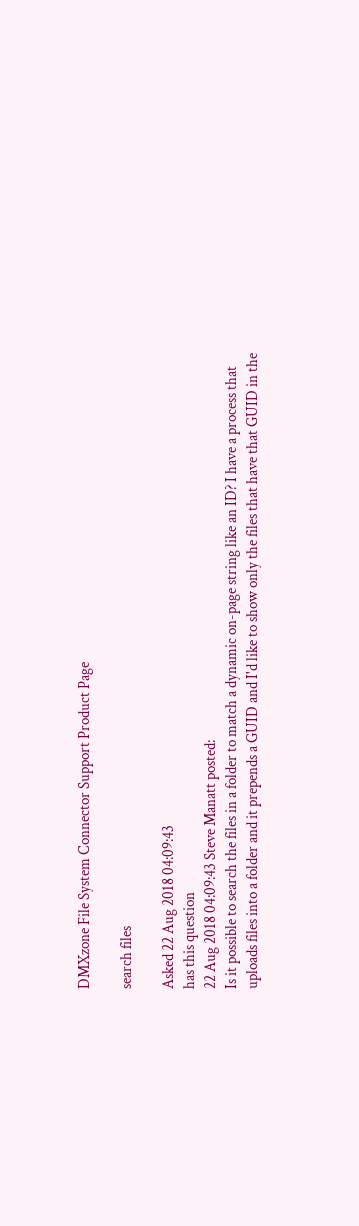DMXzone File System Connector Support Product Page

search files

Asked 22 Aug 2018 04:09:43
has this question
22 Aug 2018 04:09:43 Steve Manatt posted:
Is it possible to search the files in a folder to match a dynamic on-page string like an ID? I have a process that uploads files into a folder and it prepends a GUID and I'd like to show only the files that have that GUID in the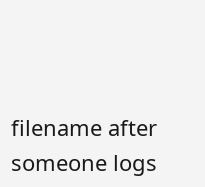filename after someone logs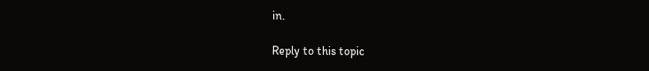in.

Reply to this topic